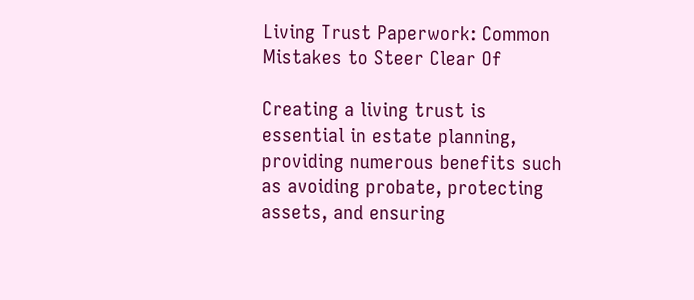Living Trust Paperwork: Common Mistakes to Steer Clear Of

Creating a living trust is essential in estate planning, providing numerous benefits such as avoiding probate, protecting assets, and ensuring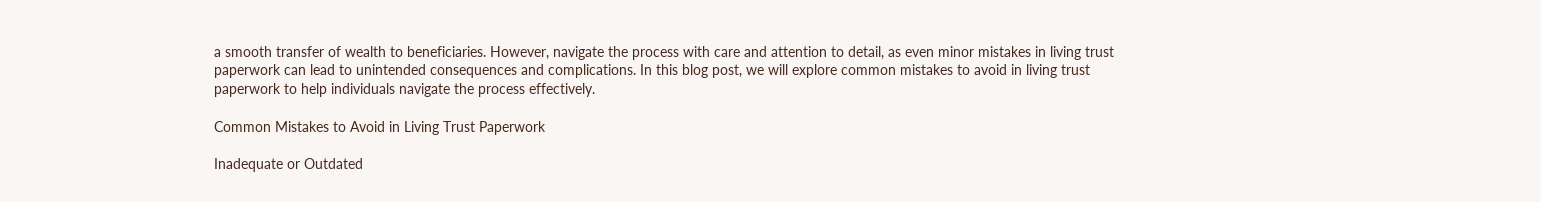a smooth transfer of wealth to beneficiaries. However, navigate the process with care and attention to detail, as even minor mistakes in living trust paperwork can lead to unintended consequences and complications. In this blog post, we will explore common mistakes to avoid in living trust paperwork to help individuals navigate the process effectively.

Common Mistakes to Avoid in Living Trust Paperwork

Inadequate or Outdated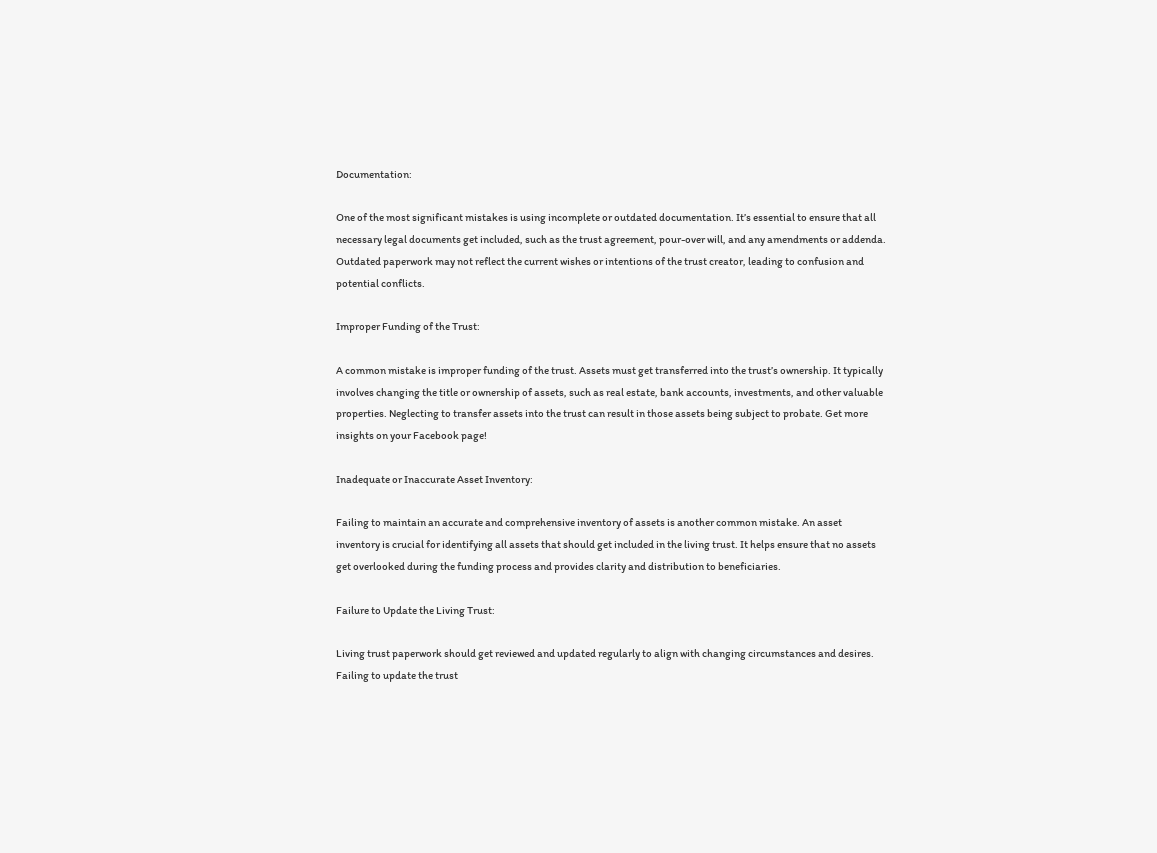Documentation:

One of the most significant mistakes is using incomplete or outdated documentation. It’s essential to ensure that all necessary legal documents get included, such as the trust agreement, pour-over will, and any amendments or addenda. Outdated paperwork may not reflect the current wishes or intentions of the trust creator, leading to confusion and potential conflicts.

Improper Funding of the Trust:

A common mistake is improper funding of the trust. Assets must get transferred into the trust’s ownership. It typically involves changing the title or ownership of assets, such as real estate, bank accounts, investments, and other valuable properties. Neglecting to transfer assets into the trust can result in those assets being subject to probate. Get more insights on your Facebook page!

Inadequate or Inaccurate Asset Inventory:

Failing to maintain an accurate and comprehensive inventory of assets is another common mistake. An asset inventory is crucial for identifying all assets that should get included in the living trust. It helps ensure that no assets get overlooked during the funding process and provides clarity and distribution to beneficiaries.

Failure to Update the Living Trust:

Living trust paperwork should get reviewed and updated regularly to align with changing circumstances and desires. Failing to update the trust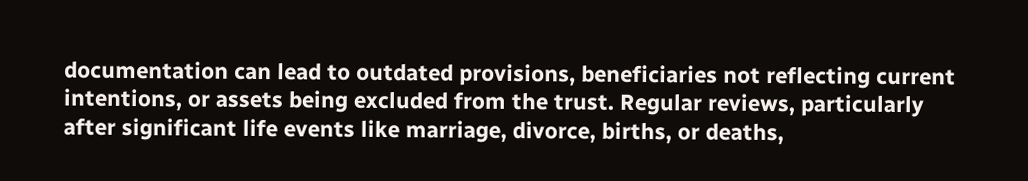documentation can lead to outdated provisions, beneficiaries not reflecting current intentions, or assets being excluded from the trust. Regular reviews, particularly after significant life events like marriage, divorce, births, or deaths,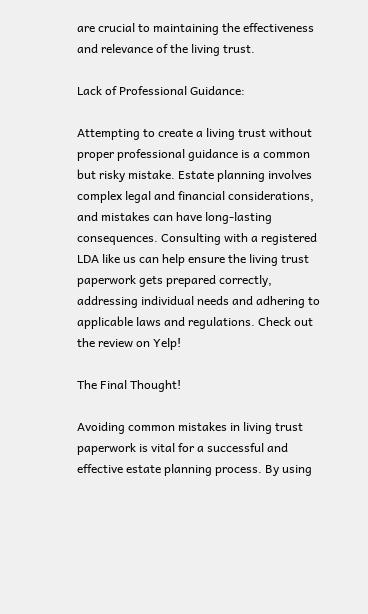are crucial to maintaining the effectiveness and relevance of the living trust.

Lack of Professional Guidance:

Attempting to create a living trust without proper professional guidance is a common but risky mistake. Estate planning involves complex legal and financial considerations, and mistakes can have long-lasting consequences. Consulting with a registered LDA like us can help ensure the living trust paperwork gets prepared correctly, addressing individual needs and adhering to applicable laws and regulations. Check out the review on Yelp!

The Final Thought!

Avoiding common mistakes in living trust paperwork is vital for a successful and effective estate planning process. By using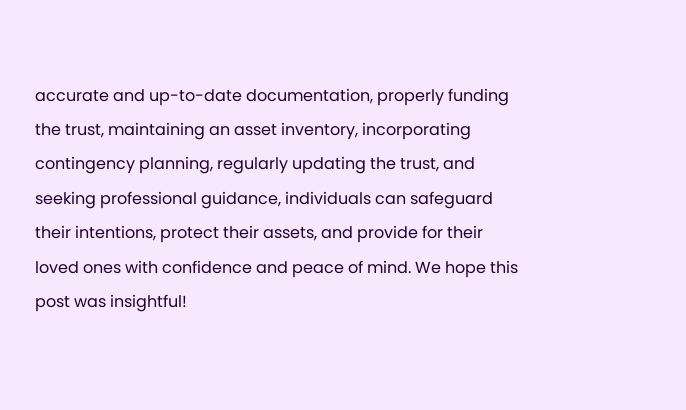accurate and up-to-date documentation, properly funding the trust, maintaining an asset inventory, incorporating contingency planning, regularly updating the trust, and seeking professional guidance, individuals can safeguard their intentions, protect their assets, and provide for their loved ones with confidence and peace of mind. We hope this post was insightful!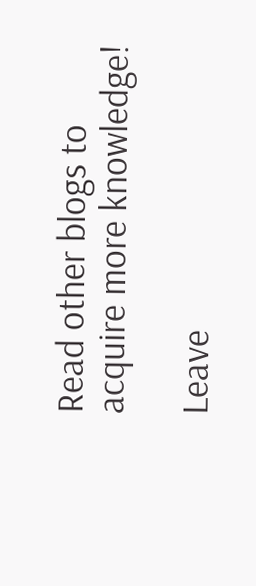Read other blogs to acquire more knowledge!

Leave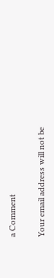a Comment

Your email address will not be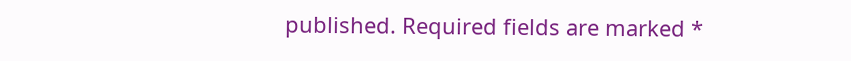published. Required fields are marked *